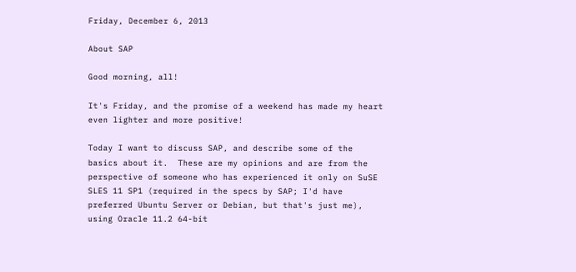Friday, December 6, 2013

About SAP

Good morning, all!

It's Friday, and the promise of a weekend has made my heart even lighter and more positive!

Today I want to discuss SAP, and describe some of the basics about it.  These are my opinions and are from the perspective of someone who has experienced it only on SuSE SLES 11 SP1 (required in the specs by SAP; I'd have preferred Ubuntu Server or Debian, but that's just me), using Oracle 11.2 64-bit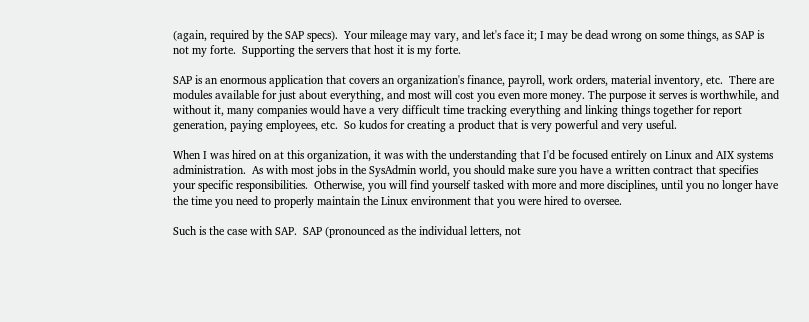(again, required by the SAP specs).  Your mileage may vary, and let's face it; I may be dead wrong on some things, as SAP is not my forte.  Supporting the servers that host it is my forte.

SAP is an enormous application that covers an organization's finance, payroll, work orders, material inventory, etc.  There are modules available for just about everything, and most will cost you even more money. The purpose it serves is worthwhile, and without it, many companies would have a very difficult time tracking everything and linking things together for report generation, paying employees, etc.  So kudos for creating a product that is very powerful and very useful.

When I was hired on at this organization, it was with the understanding that I'd be focused entirely on Linux and AIX systems administration.  As with most jobs in the SysAdmin world, you should make sure you have a written contract that specifies your specific responsibilities.  Otherwise, you will find yourself tasked with more and more disciplines, until you no longer have the time you need to properly maintain the Linux environment that you were hired to oversee.

Such is the case with SAP.  SAP (pronounced as the individual letters, not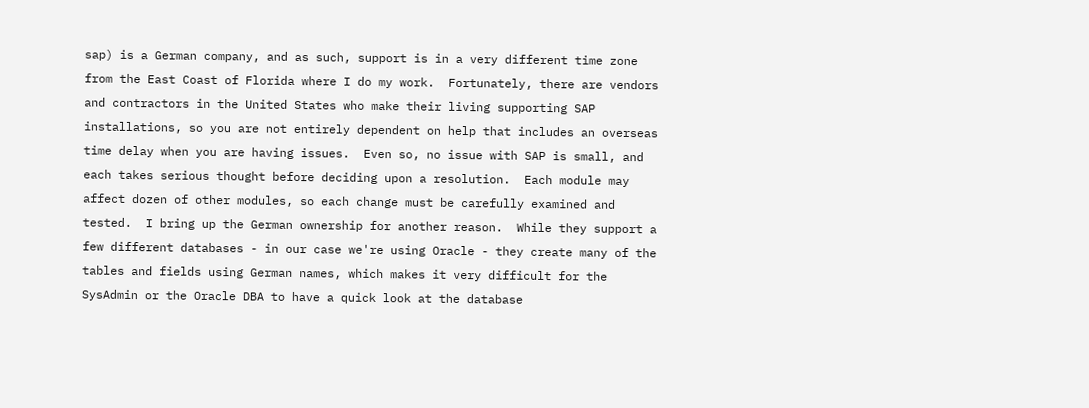sap) is a German company, and as such, support is in a very different time zone from the East Coast of Florida where I do my work.  Fortunately, there are vendors and contractors in the United States who make their living supporting SAP installations, so you are not entirely dependent on help that includes an overseas time delay when you are having issues.  Even so, no issue with SAP is small, and each takes serious thought before deciding upon a resolution.  Each module may affect dozen of other modules, so each change must be carefully examined and tested.  I bring up the German ownership for another reason.  While they support a few different databases - in our case we're using Oracle - they create many of the tables and fields using German names, which makes it very difficult for the SysAdmin or the Oracle DBA to have a quick look at the database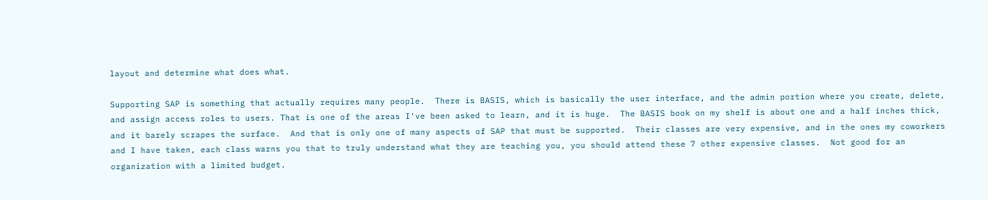layout and determine what does what.

Supporting SAP is something that actually requires many people.  There is BASIS, which is basically the user interface, and the admin portion where you create, delete, and assign access roles to users. That is one of the areas I've been asked to learn, and it is huge.  The BASIS book on my shelf is about one and a half inches thick, and it barely scrapes the surface.  And that is only one of many aspects of SAP that must be supported.  Their classes are very expensive, and in the ones my coworkers and I have taken, each class warns you that to truly understand what they are teaching you, you should attend these 7 other expensive classes.  Not good for an organization with a limited budget.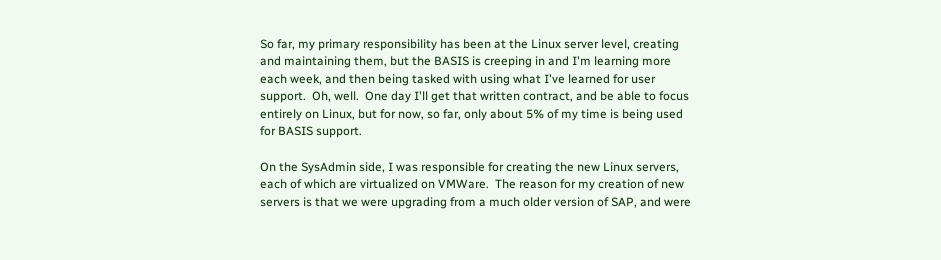So far, my primary responsibility has been at the Linux server level, creating and maintaining them, but the BASIS is creeping in and I'm learning more each week, and then being tasked with using what I've learned for user support.  Oh, well.  One day I'll get that written contract, and be able to focus entirely on Linux, but for now, so far, only about 5% of my time is being used for BASIS support.

On the SysAdmin side, I was responsible for creating the new Linux servers, each of which are virtualized on VMWare.  The reason for my creation of new servers is that we were upgrading from a much older version of SAP, and were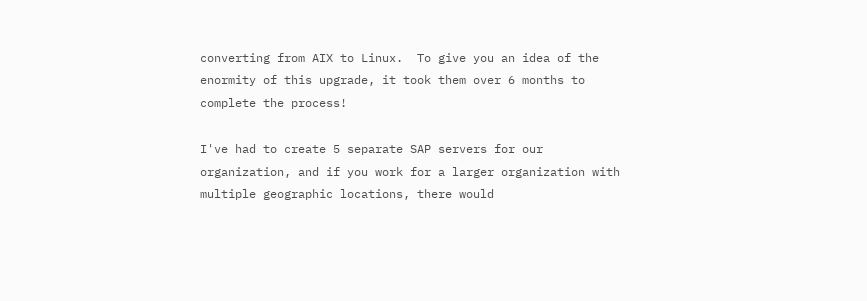converting from AIX to Linux.  To give you an idea of the enormity of this upgrade, it took them over 6 months to complete the process!

I've had to create 5 separate SAP servers for our organization, and if you work for a larger organization with multiple geographic locations, there would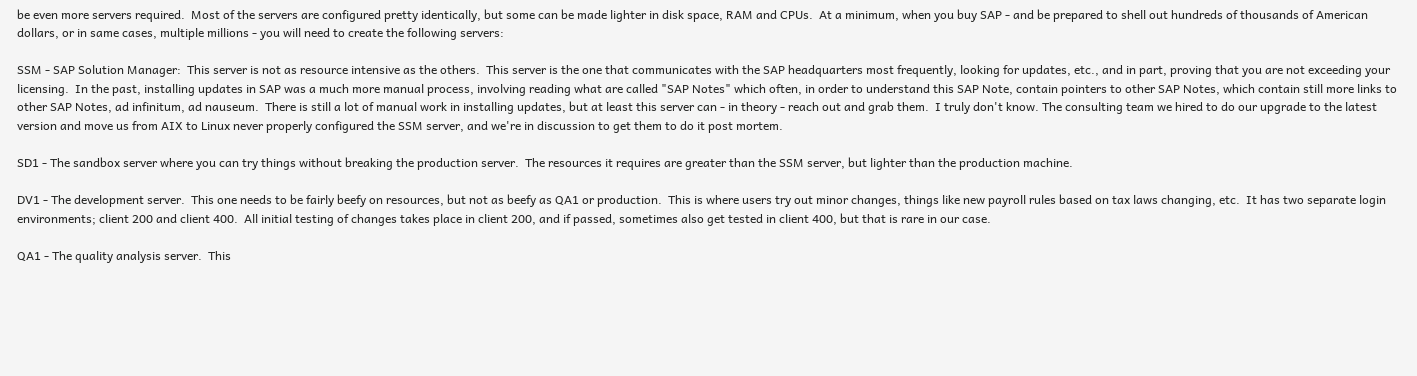be even more servers required.  Most of the servers are configured pretty identically, but some can be made lighter in disk space, RAM and CPUs.  At a minimum, when you buy SAP - and be prepared to shell out hundreds of thousands of American dollars, or in same cases, multiple millions - you will need to create the following servers:

SSM - SAP Solution Manager:  This server is not as resource intensive as the others.  This server is the one that communicates with the SAP headquarters most frequently, looking for updates, etc., and in part, proving that you are not exceeding your licensing.  In the past, installing updates in SAP was a much more manual process, involving reading what are called "SAP Notes" which often, in order to understand this SAP Note, contain pointers to other SAP Notes, which contain still more links to other SAP Notes, ad infinitum, ad nauseum.  There is still a lot of manual work in installing updates, but at least this server can - in theory - reach out and grab them.  I truly don't know. The consulting team we hired to do our upgrade to the latest version and move us from AIX to Linux never properly configured the SSM server, and we're in discussion to get them to do it post mortem.

SD1 - The sandbox server where you can try things without breaking the production server.  The resources it requires are greater than the SSM server, but lighter than the production machine.

DV1 - The development server.  This one needs to be fairly beefy on resources, but not as beefy as QA1 or production.  This is where users try out minor changes, things like new payroll rules based on tax laws changing, etc.  It has two separate login environments; client 200 and client 400.  All initial testing of changes takes place in client 200, and if passed, sometimes also get tested in client 400, but that is rare in our case.

QA1 - The quality analysis server.  This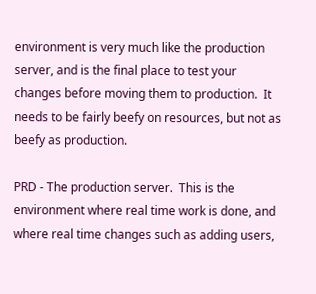environment is very much like the production server, and is the final place to test your changes before moving them to production.  It needs to be fairly beefy on resources, but not as beefy as production.

PRD - The production server.  This is the environment where real time work is done, and where real time changes such as adding users,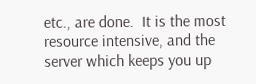etc., are done.  It is the most resource intensive, and the server which keeps you up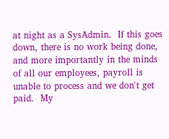at night as a SysAdmin.  If this goes down, there is no work being done, and more importantly in the minds of all our employees, payroll is unable to process and we don't get paid.  My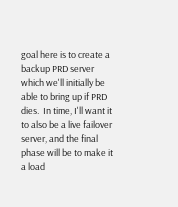goal here is to create a backup PRD server which we'll initially be able to bring up if PRD dies.  In time, I'll want it to also be a live failover server, and the final phase will be to make it a load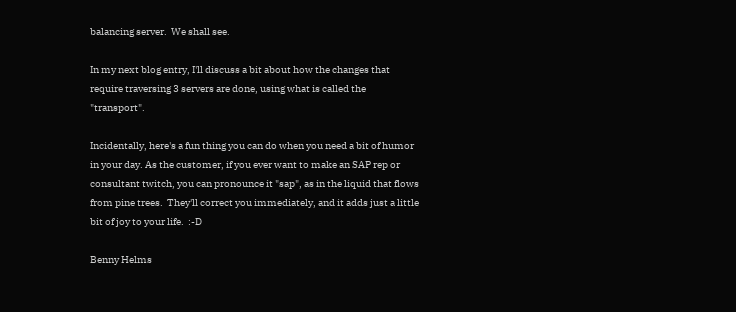balancing server.  We shall see.

In my next blog entry, I'll discuss a bit about how the changes that require traversing 3 servers are done, using what is called the "transport".

Incidentally, here's a fun thing you can do when you need a bit of humor in your day. As the customer, if you ever want to make an SAP rep or consultant twitch, you can pronounce it "sap", as in the liquid that flows from pine trees.  They'll correct you immediately, and it adds just a little bit of joy to your life.  :-D

Benny Helms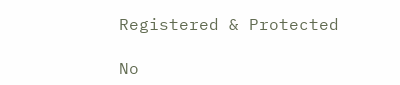Registered & Protected

No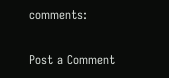comments:

Post a Comment